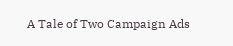A Tale of Two Campaign Ads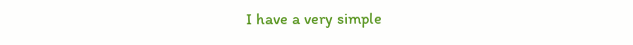I have a very simple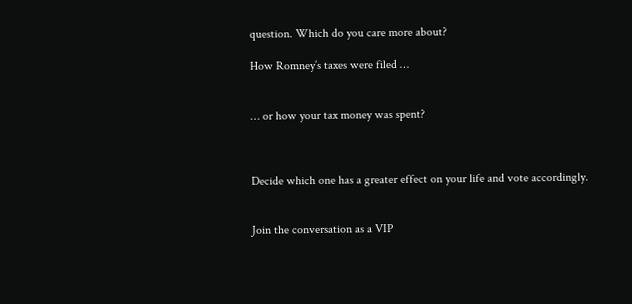question. Which do you care more about?

How Romney’s taxes were filed …


… or how your tax money was spent?



Decide which one has a greater effect on your life and vote accordingly.


Join the conversation as a VIP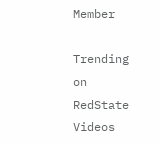Member

Trending on RedState Videos